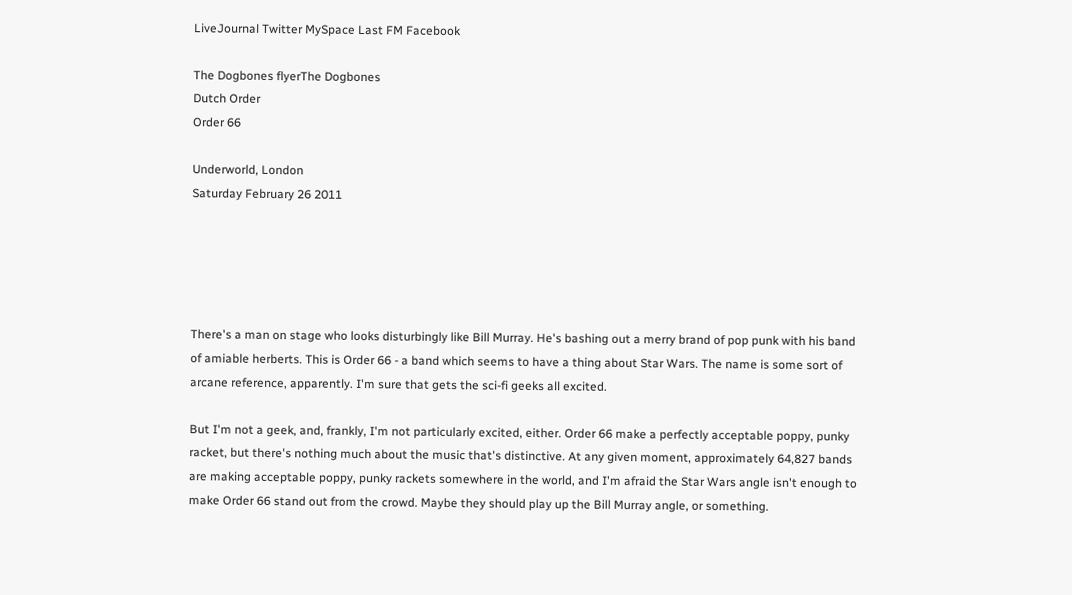LiveJournal Twitter MySpace Last FM Facebook

The Dogbones flyerThe Dogbones
Dutch Order
Order 66

Underworld, London
Saturday February 26 2011





There's a man on stage who looks disturbingly like Bill Murray. He's bashing out a merry brand of pop punk with his band of amiable herberts. This is Order 66 - a band which seems to have a thing about Star Wars. The name is some sort of arcane reference, apparently. I'm sure that gets the sci-fi geeks all excited.

But I'm not a geek, and, frankly, I'm not particularly excited, either. Order 66 make a perfectly acceptable poppy, punky racket, but there's nothing much about the music that's distinctive. At any given moment, approximately 64,827 bands are making acceptable poppy, punky rackets somewhere in the world, and I'm afraid the Star Wars angle isn't enough to make Order 66 stand out from the crowd. Maybe they should play up the Bill Murray angle, or something.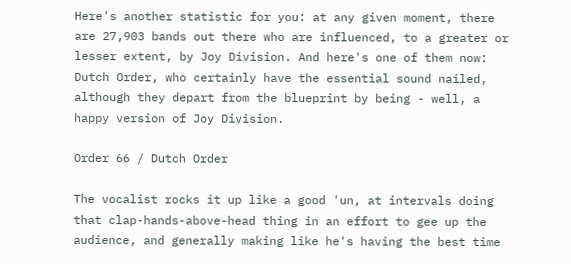Here's another statistic for you: at any given moment, there are 27,903 bands out there who are influenced, to a greater or lesser extent, by Joy Division. And here's one of them now: Dutch Order, who certainly have the essential sound nailed, although they depart from the blueprint by being - well, a happy version of Joy Division.

Order 66 / Dutch Order

The vocalist rocks it up like a good 'un, at intervals doing that clap-hands-above-head thing in an effort to gee up the audience, and generally making like he's having the best time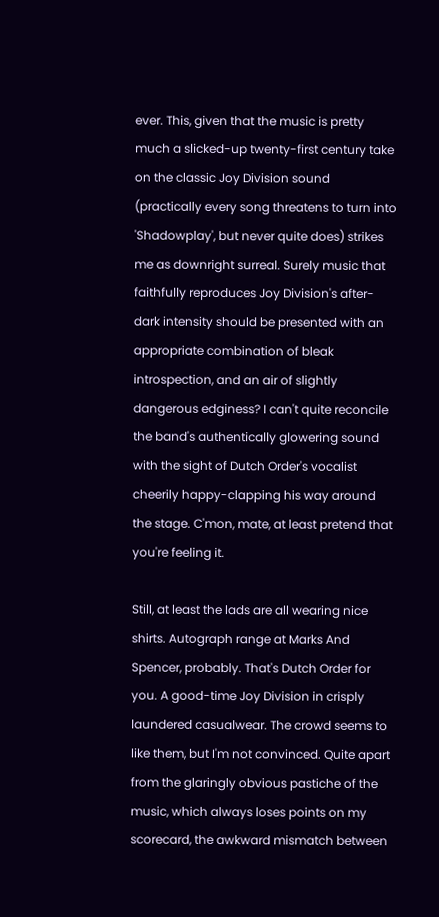ever. This, given that the music is pretty much a slicked-up twenty-first century take on the classic Joy Division sound (practically every song threatens to turn into 'Shadowplay', but never quite does) strikes me as downright surreal. Surely music that faithfully reproduces Joy Division's after-dark intensity should be presented with an appropriate combination of bleak introspection, and an air of slightly dangerous edginess? I can't quite reconcile the band's authentically glowering sound with the sight of Dutch Order's vocalist cheerily happy-clapping his way around the stage. C'mon, mate, at least pretend that you're feeling it.

Still, at least the lads are all wearing nice shirts. Autograph range at Marks And Spencer, probably. That's Dutch Order for you. A good-time Joy Division in crisply laundered casualwear. The crowd seems to like them, but I'm not convinced. Quite apart from the glaringly obvious pastiche of the music, which always loses points on my scorecard, the awkward mismatch between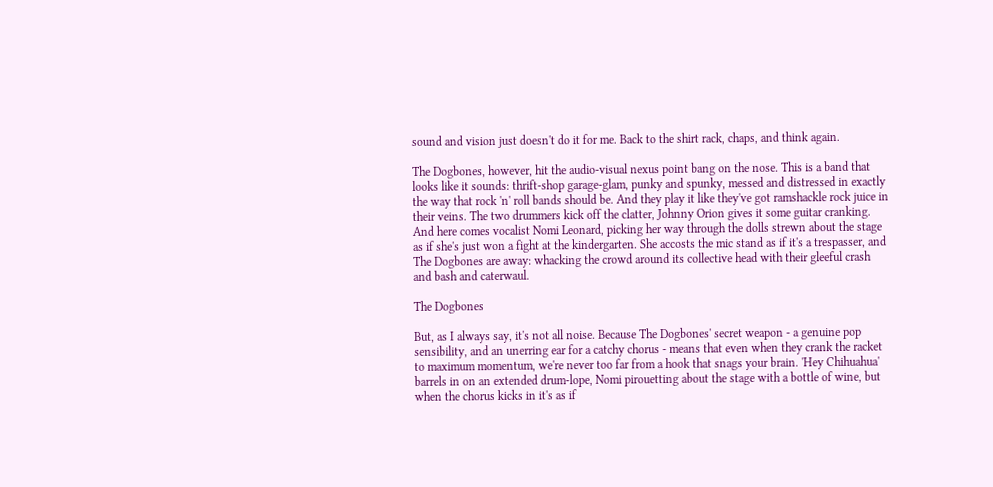sound and vision just doesn't do it for me. Back to the shirt rack, chaps, and think again.

The Dogbones, however, hit the audio-visual nexus point bang on the nose. This is a band that looks like it sounds: thrift-shop garage-glam, punky and spunky, messed and distressed in exactly the way that rock 'n' roll bands should be. And they play it like they've got ramshackle rock juice in their veins. The two drummers kick off the clatter, Johnny Orion gives it some guitar cranking. And here comes vocalist Nomi Leonard, picking her way through the dolls strewn about the stage as if she's just won a fight at the kindergarten. She accosts the mic stand as if it's a trespasser, and The Dogbones are away: whacking the crowd around its collective head with their gleeful crash and bash and caterwaul.

The Dogbones

But, as I always say, it's not all noise. Because The Dogbones' secret weapon - a genuine pop sensibility, and an unerring ear for a catchy chorus - means that even when they crank the racket to maximum momentum, we're never too far from a hook that snags your brain. 'Hey Chihuahua' barrels in on an extended drum-lope, Nomi pirouetting about the stage with a bottle of wine, but when the chorus kicks in it's as if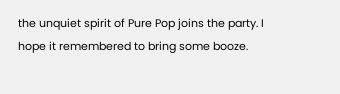the unquiet spirit of Pure Pop joins the party. I hope it remembered to bring some booze.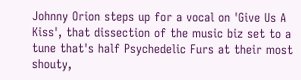Johnny Orion steps up for a vocal on 'Give Us A Kiss', that dissection of the music biz set to a tune that's half Psychedelic Furs at their most shouty,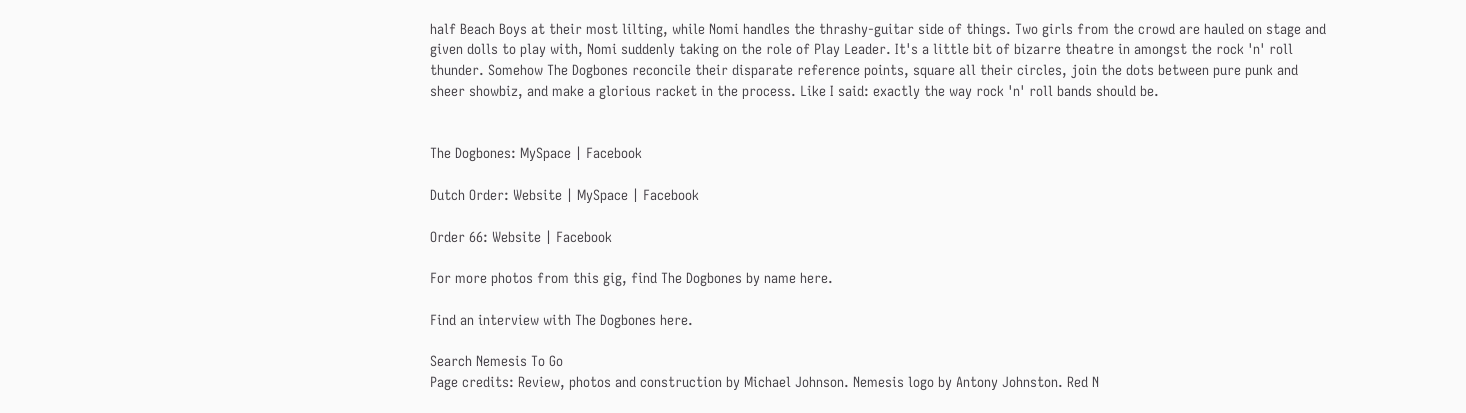half Beach Boys at their most lilting, while Nomi handles the thrashy-guitar side of things. Two girls from the crowd are hauled on stage and given dolls to play with, Nomi suddenly taking on the role of Play Leader. It's a little bit of bizarre theatre in amongst the rock 'n' roll thunder. Somehow The Dogbones reconcile their disparate reference points, square all their circles, join the dots between pure punk and sheer showbiz, and make a glorious racket in the process. Like I said: exactly the way rock 'n' roll bands should be.


The Dogbones: MySpace | Facebook

Dutch Order: Website | MySpace | Facebook

Order 66: Website | Facebook

For more photos from this gig, find The Dogbones by name here.

Find an interview with The Dogbones here.

Search Nemesis To Go
Page credits: Review, photos and construction by Michael Johnson. Nemesis logo by Antony Johnston. Red N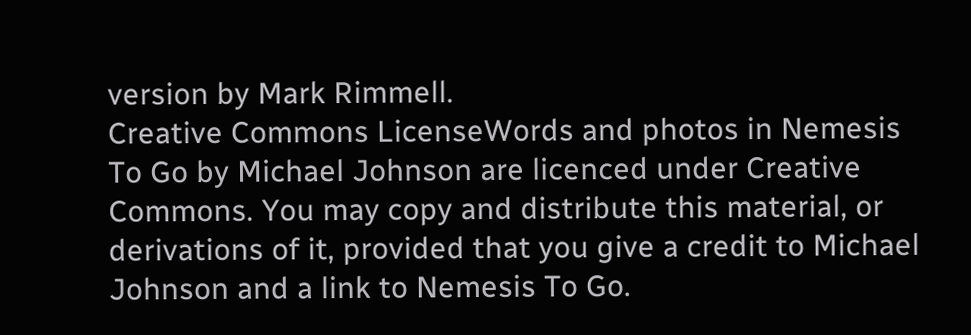version by Mark Rimmell.
Creative Commons LicenseWords and photos in Nemesis To Go by Michael Johnson are licenced under Creative Commons. You may copy and distribute this material, or derivations of it, provided that you give a credit to Michael Johnson and a link to Nemesis To Go.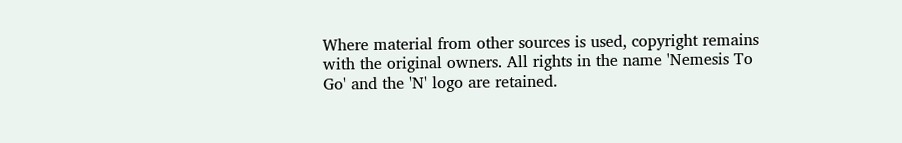Where material from other sources is used, copyright remains with the original owners. All rights in the name 'Nemesis To Go' and the 'N' logo are retained.